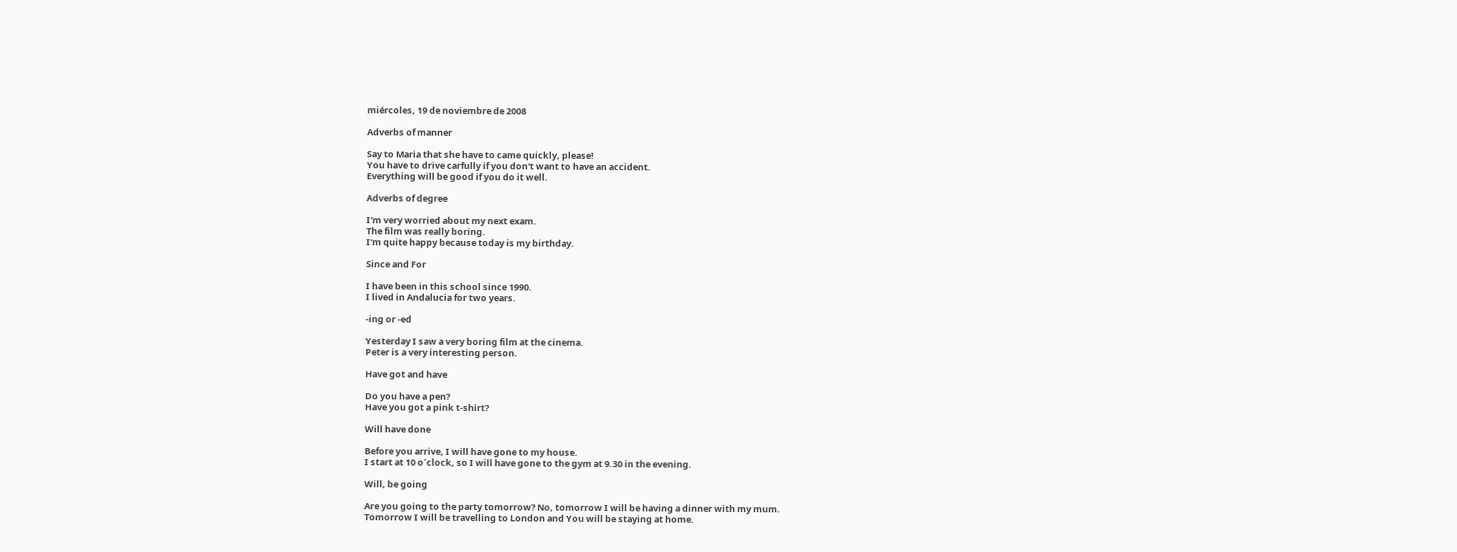miércoles, 19 de noviembre de 2008

Adverbs of manner

Say to Maria that she have to came quickly, please!
You have to drive carfully if you don't want to have an accident.
Everything will be good if you do it well.

Adverbs of degree

I'm very worried about my next exam.
The film was really boring.
I'm quite happy because today is my birthday.

Since and For

I have been in this school since 1990.
I lived in Andalucia for two years.

-ing or -ed

Yesterday I saw a very boring film at the cinema.
Peter is a very interesting person.

Have got and have

Do you have a pen?
Have you got a pink t-shirt?

Will have done

Before you arrive, I will have gone to my house.
I start at 10 o´clock, so I will have gone to the gym at 9.30 in the evening.

Will, be going

Are you going to the party tomorrow? No, tomorrow I will be having a dinner with my mum.
Tomorrow I will be travelling to London and You will be staying at home.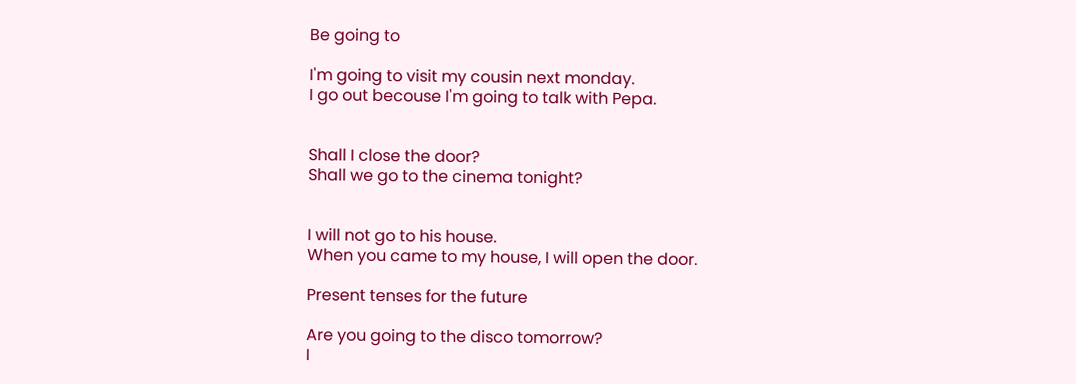Be going to

I'm going to visit my cousin next monday.
I go out becouse I'm going to talk with Pepa.


Shall I close the door?
Shall we go to the cinema tonight?


I will not go to his house.
When you came to my house, I will open the door.

Present tenses for the future

Are you going to the disco tomorrow?
I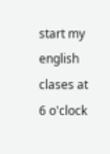start my english clases at 6 o'clock